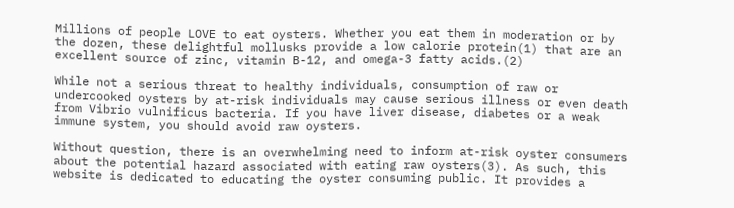Millions of people LOVE to eat oysters. Whether you eat them in moderation or by the dozen, these delightful mollusks provide a low calorie protein(1) that are an excellent source of zinc, vitamin B-12, and omega-3 fatty acids.(2)

While not a serious threat to healthy individuals, consumption of raw or undercooked oysters by at-risk individuals may cause serious illness or even death from Vibrio vulnificus bacteria. If you have liver disease, diabetes or a weak immune system, you should avoid raw oysters.

Without question, there is an overwhelming need to inform at-risk oyster consumers about the potential hazard associated with eating raw oysters(3). As such, this website is dedicated to educating the oyster consuming public. It provides a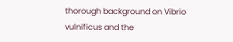thorough background on Vibrio vulnificus and the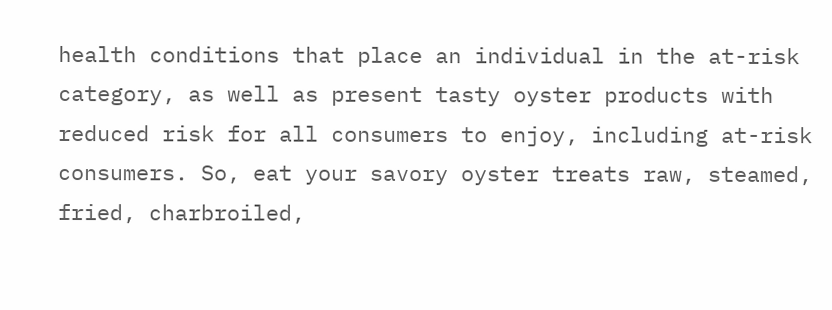health conditions that place an individual in the at-risk category, as well as present tasty oyster products with reduced risk for all consumers to enjoy, including at-risk consumers. So, eat your savory oyster treats raw, steamed, fried, charbroiled,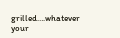grilled….whatever your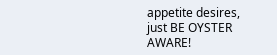appetite desires, just BE OYSTER AWARE!